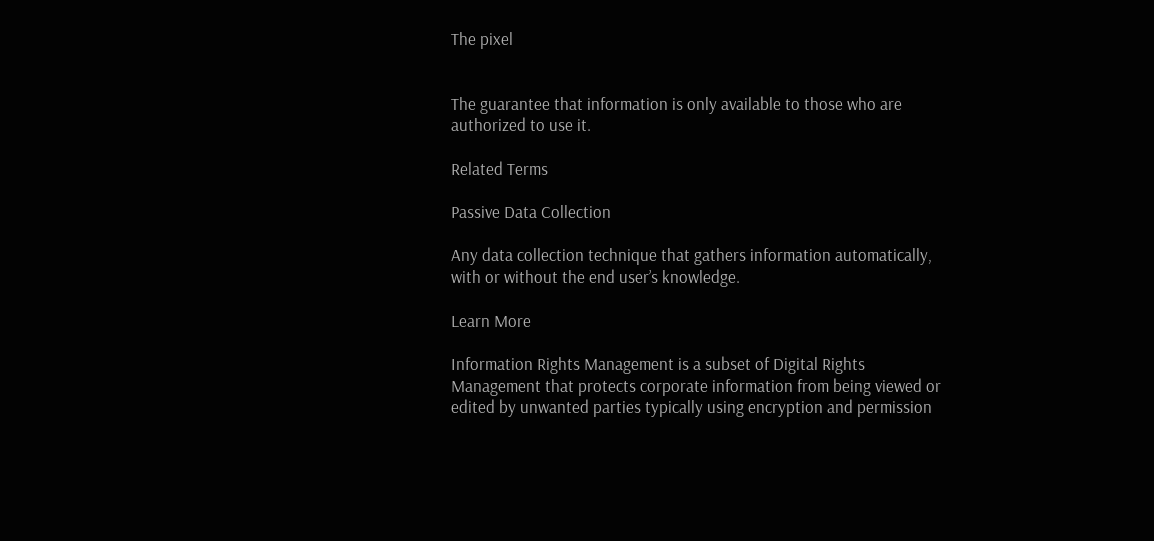The pixel


The guarantee that information is only available to those who are authorized to use it.

Related Terms

Passive Data Collection

Any data collection technique that gathers information automatically, with or without the end user’s knowledge.

Learn More

Information Rights Management is a subset of Digital Rights Management that protects corporate information from being viewed or edited by unwanted parties typically using encryption and permission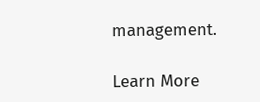management.

Learn More